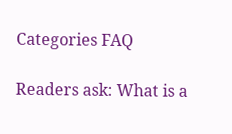Categories FAQ

Readers ask: What is a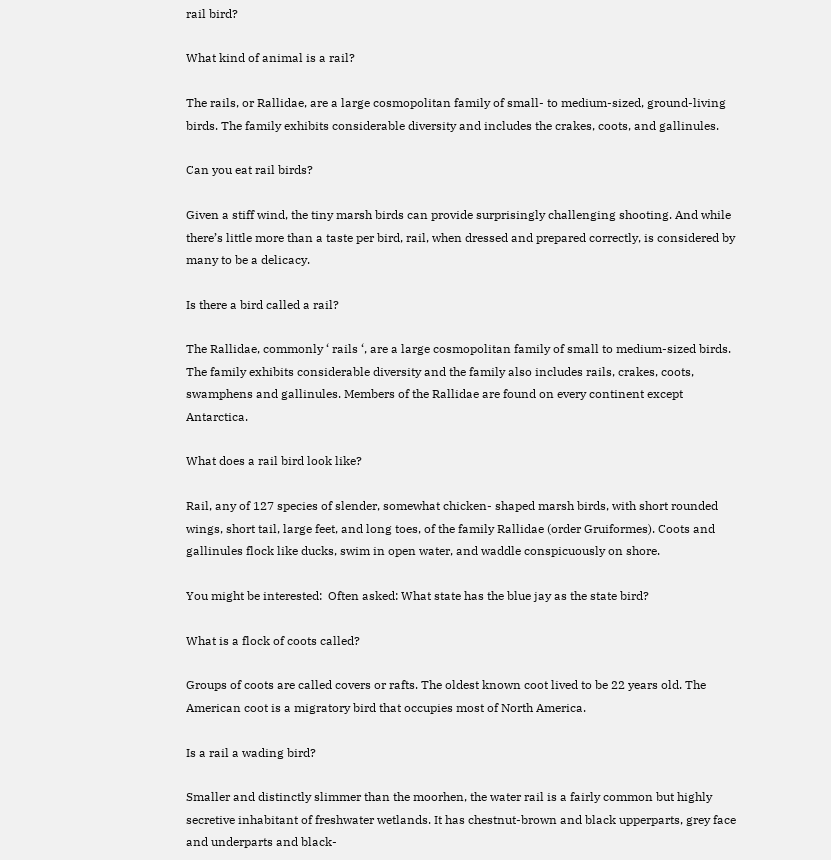rail bird?

What kind of animal is a rail?

The rails, or Rallidae, are a large cosmopolitan family of small- to medium-sized, ground-living birds. The family exhibits considerable diversity and includes the crakes, coots, and gallinules.

Can you eat rail birds?

Given a stiff wind, the tiny marsh birds can provide surprisingly challenging shooting. And while there’s little more than a taste per bird, rail, when dressed and prepared correctly, is considered by many to be a delicacy.

Is there a bird called a rail?

The Rallidae, commonly ‘ rails ‘, are a large cosmopolitan family of small to medium-sized birds. The family exhibits considerable diversity and the family also includes rails, crakes, coots, swamphens and gallinules. Members of the Rallidae are found on every continent except Antarctica.

What does a rail bird look like?

Rail, any of 127 species of slender, somewhat chicken- shaped marsh birds, with short rounded wings, short tail, large feet, and long toes, of the family Rallidae (order Gruiformes). Coots and gallinules flock like ducks, swim in open water, and waddle conspicuously on shore.

You might be interested:  Often asked: What state has the blue jay as the state bird?

What is a flock of coots called?

Groups of coots are called covers or rafts. The oldest known coot lived to be 22 years old. The American coot is a migratory bird that occupies most of North America.

Is a rail a wading bird?

Smaller and distinctly slimmer than the moorhen, the water rail is a fairly common but highly secretive inhabitant of freshwater wetlands. It has chestnut-brown and black upperparts, grey face and underparts and black-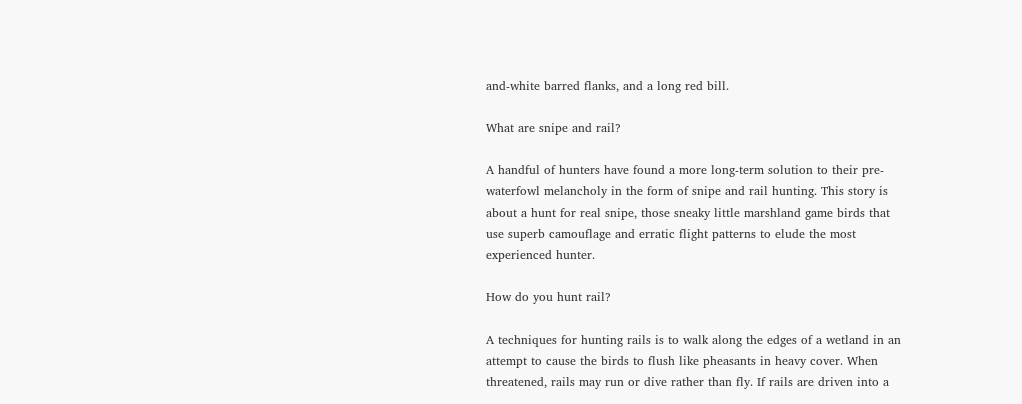and-white barred flanks, and a long red bill.

What are snipe and rail?

A handful of hunters have found a more long-term solution to their pre-waterfowl melancholy in the form of snipe and rail hunting. This story is about a hunt for real snipe, those sneaky little marshland game birds that use superb camouflage and erratic flight patterns to elude the most experienced hunter.

How do you hunt rail?

A techniques for hunting rails is to walk along the edges of a wetland in an attempt to cause the birds to flush like pheasants in heavy cover. When threatened, rails may run or dive rather than fly. If rails are driven into a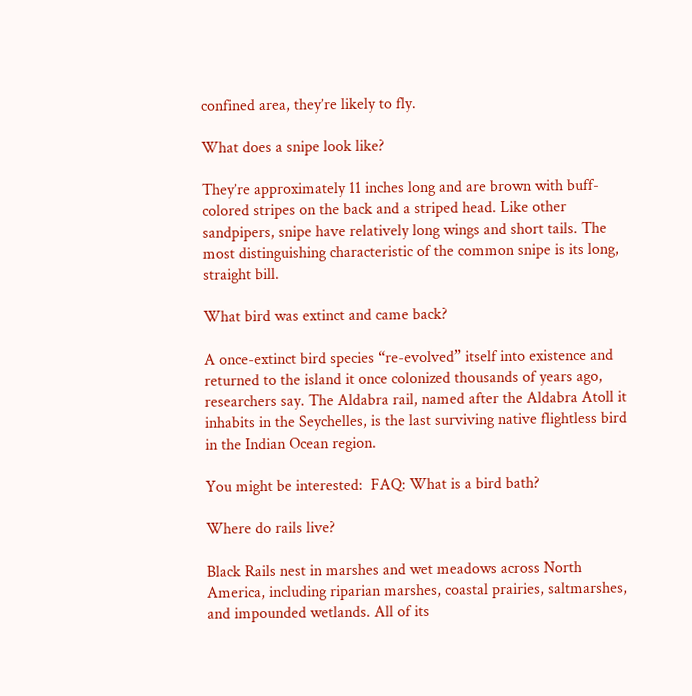confined area, they’re likely to fly.

What does a snipe look like?

They’re approximately 11 inches long and are brown with buff-colored stripes on the back and a striped head. Like other sandpipers, snipe have relatively long wings and short tails. The most distinguishing characteristic of the common snipe is its long, straight bill.

What bird was extinct and came back?

A once-extinct bird species “re-evolved” itself into existence and returned to the island it once colonized thousands of years ago, researchers say. The Aldabra rail, named after the Aldabra Atoll it inhabits in the Seychelles, is the last surviving native flightless bird in the Indian Ocean region.

You might be interested:  FAQ: What is a bird bath?

Where do rails live?

Black Rails nest in marshes and wet meadows across North America, including riparian marshes, coastal prairies, saltmarshes, and impounded wetlands. All of its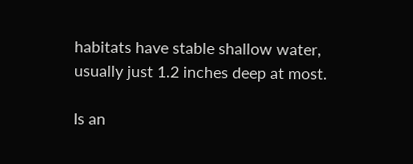habitats have stable shallow water, usually just 1.2 inches deep at most.

Is an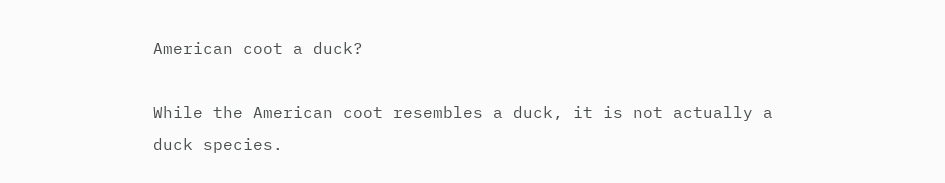American coot a duck?

While the American coot resembles a duck, it is not actually a duck species.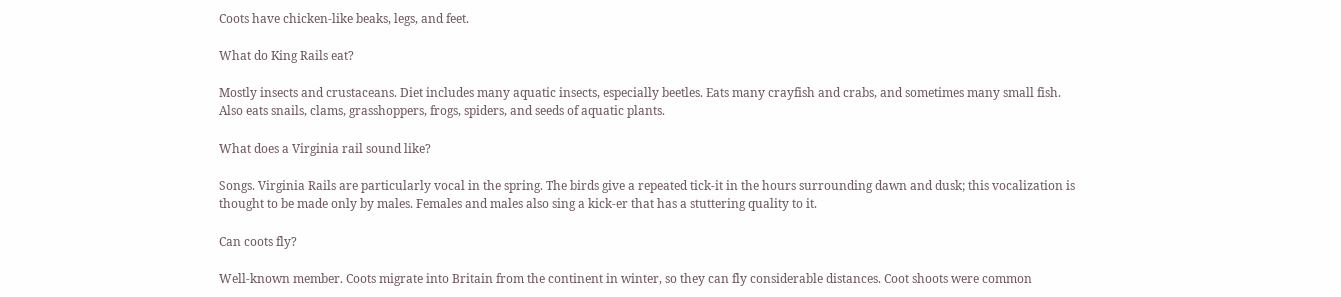Coots have chicken-like beaks, legs, and feet.

What do King Rails eat?

Mostly insects and crustaceans. Diet includes many aquatic insects, especially beetles. Eats many crayfish and crabs, and sometimes many small fish. Also eats snails, clams, grasshoppers, frogs, spiders, and seeds of aquatic plants.

What does a Virginia rail sound like?

Songs. Virginia Rails are particularly vocal in the spring. The birds give a repeated tick-it in the hours surrounding dawn and dusk; this vocalization is thought to be made only by males. Females and males also sing a kick-er that has a stuttering quality to it.

Can coots fly?

Well-known member. Coots migrate into Britain from the continent in winter, so they can fly considerable distances. Coot shoots were common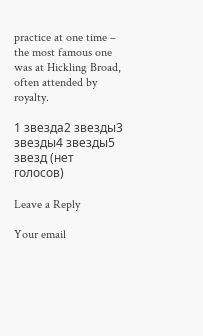practice at one time – the most famous one was at Hickling Broad, often attended by royalty.

1 звезда2 звезды3 звезды4 звезды5 звезд (нет голосов)

Leave a Reply

Your email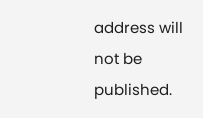address will not be published.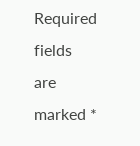Required fields are marked *